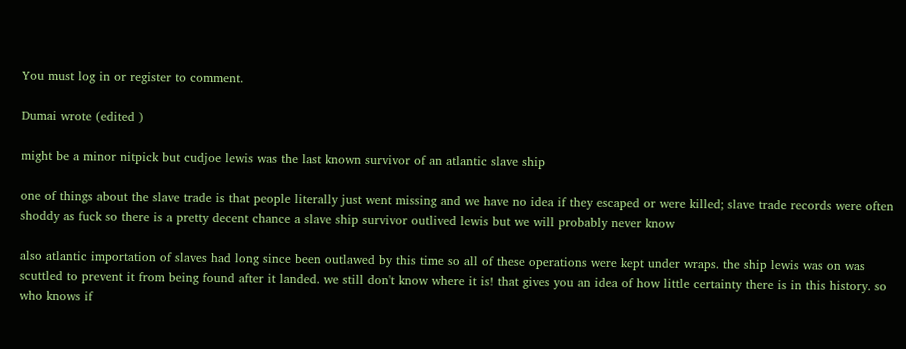You must log in or register to comment.

Dumai wrote (edited )

might be a minor nitpick but cudjoe lewis was the last known survivor of an atlantic slave ship

one of things about the slave trade is that people literally just went missing and we have no idea if they escaped or were killed; slave trade records were often shoddy as fuck so there is a pretty decent chance a slave ship survivor outlived lewis but we will probably never know

also atlantic importation of slaves had long since been outlawed by this time so all of these operations were kept under wraps. the ship lewis was on was scuttled to prevent it from being found after it landed. we still don't know where it is! that gives you an idea of how little certainty there is in this history. so who knows if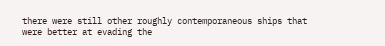there were still other roughly contemporaneous ships that were better at evading the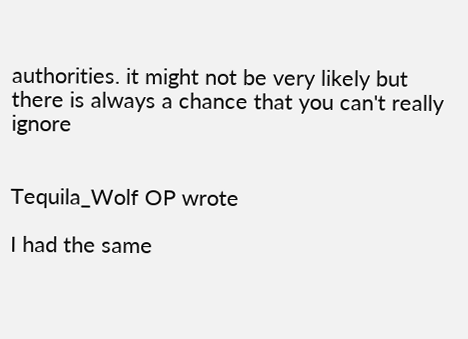authorities. it might not be very likely but there is always a chance that you can't really ignore


Tequila_Wolf OP wrote

I had the same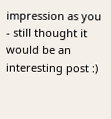impression as you - still thought it would be an interesting post :)